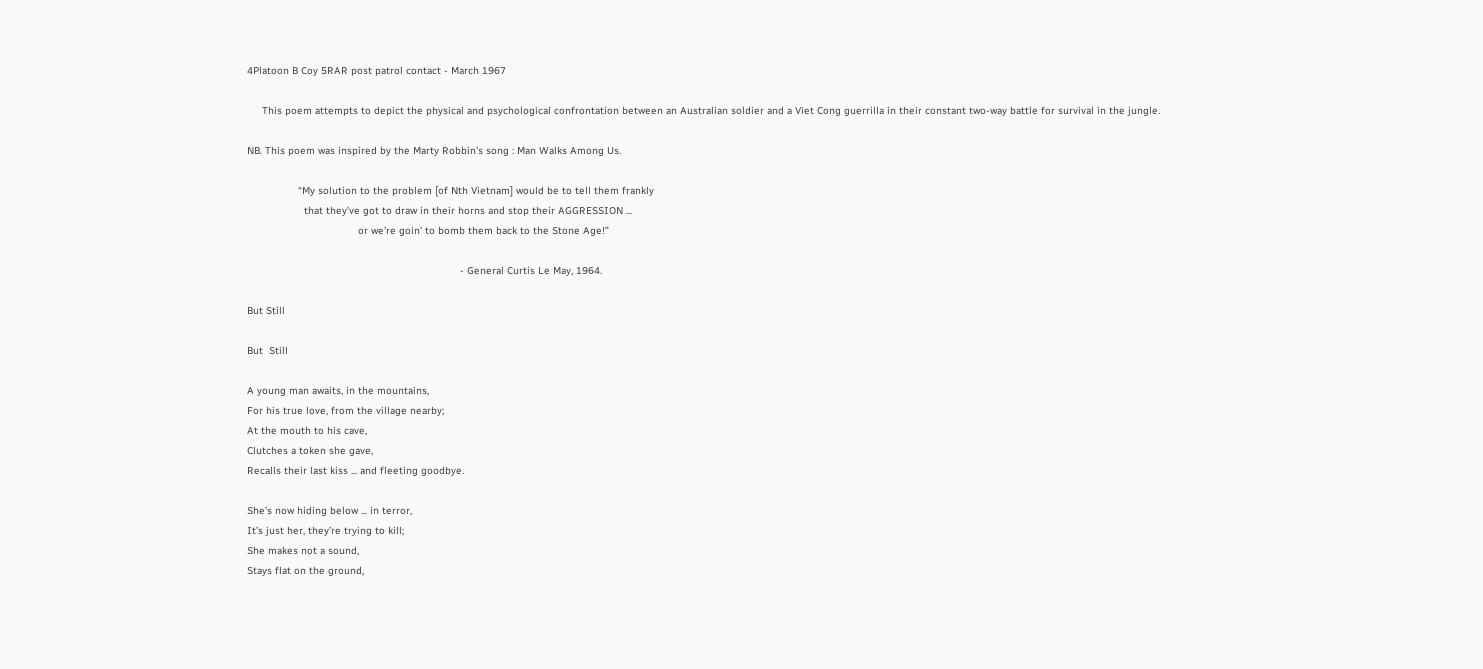4Platoon B Coy 5RAR post patrol contact - March 1967

     This poem attempts to depict the physical and psychological confrontation between an Australian soldier and a Viet Cong guerrilla in their constant two-way battle for survival in the jungle.

NB. This poem was inspired by the Marty Robbin's song : Man Walks Among Us.

                 “My solution to the problem [of Nth Vietnam] would be to tell them frankly
                   that they’ve got to draw in their horns and stop their AGGRESSION ...
                                     or we’re goin’ to bomb them back to the Stone Age!”

                                                                       - General Curtis Le May, 1964.

But Still

But  Still

A young man awaits, in the mountains,
For his true love, from the village nearby;
At the mouth to his cave,
Clutches a token she gave,
Recalls their last kiss ... and fleeting goodbye.

She’s now hiding below ... in terror,
It’s just her, they’re trying to kill;
She makes not a sound,
Stays flat on the ground,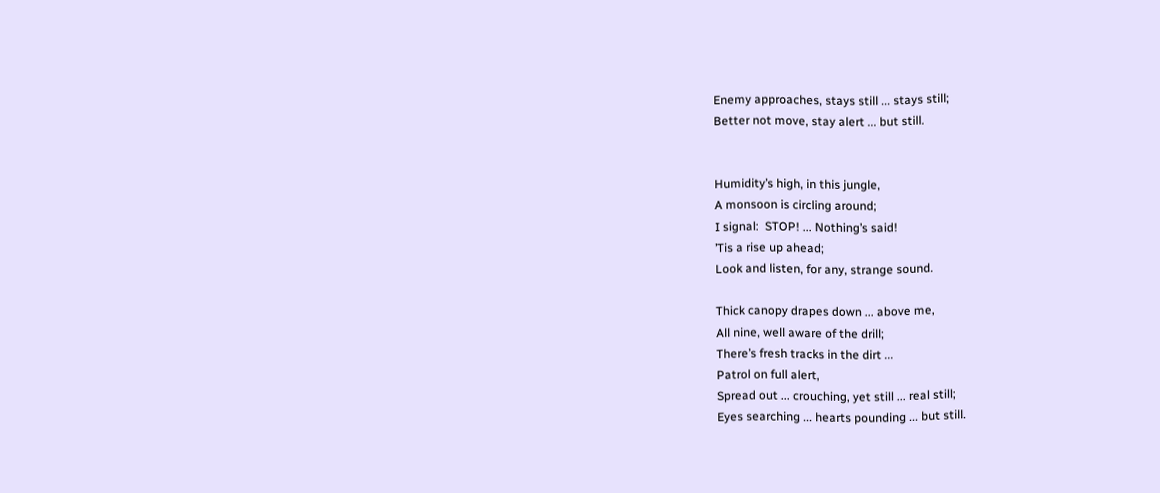Enemy approaches, stays still ... stays still;
Better not move, stay alert ... but still.


Humidity’s high, in this jungle,
A monsoon is circling around;
I signal:  STOP! ... Nothing’s said!
’Tis a rise up ahead;
Look and listen, for any, strange sound.

Thick canopy drapes down ... above me,
All nine, well aware of the drill;
There’s fresh tracks in the dirt ...
Patrol on full alert,
Spread out ... crouching, yet still ... real still;
Eyes searching ... hearts pounding ... but still.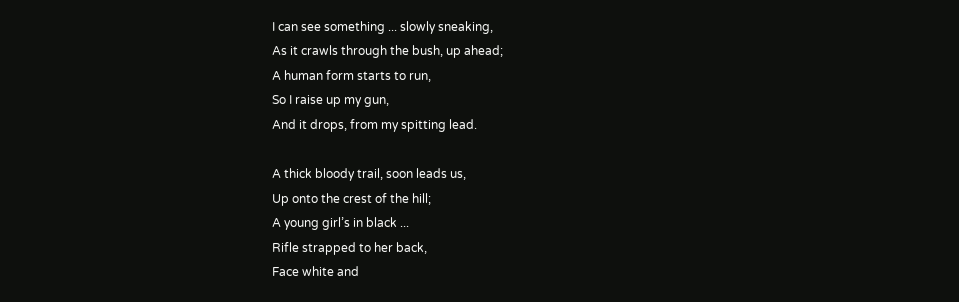I can see something ... slowly sneaking,
As it crawls through the bush, up ahead;
A human form starts to run,
So I raise up my gun,
And it drops, from my spitting lead.

A thick bloody trail, soon leads us,
Up onto the crest of the hill;
A young girl’s in black ...
Rifle strapped to her back,
Face white and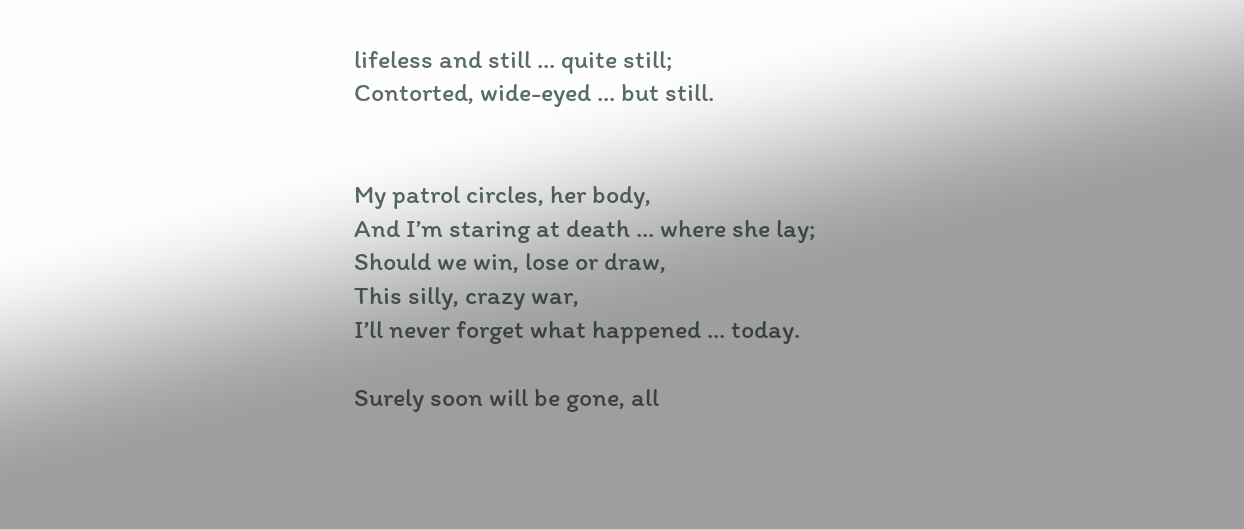lifeless and still ... quite still;
Contorted, wide-eyed ... but still.


My patrol circles, her body,
And I’m staring at death ... where she lay;
Should we win, lose or draw,
This silly, crazy war,
I’ll never forget what happened ... today.

Surely soon will be gone, all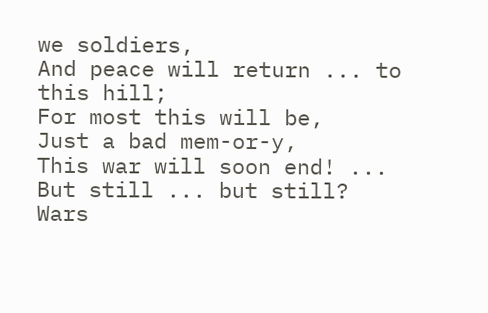we soldiers,
And peace will return ... to this hill;
For most this will be,
Just a bad mem-or-y,
This war will soon end! ... But still ... but still?
Wars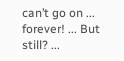can’t go on ... forever! ... But still? ...